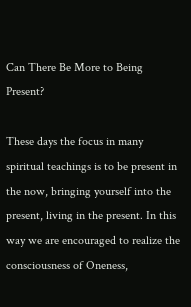Can There Be More to Being Present?

These days the focus in many spiritual teachings is to be present in the now, bringing yourself into the present, living in the present. In this way we are encouraged to realize the consciousness of Oneness,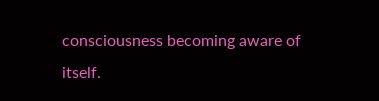consciousness becoming aware of itself.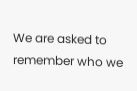We are asked to remember who we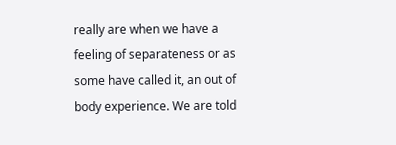really are when we have a feeling of separateness or as some have called it, an out of body experience. We are told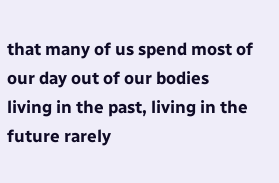that many of us spend most of our day out of our bodies living in the past, living in the future rarely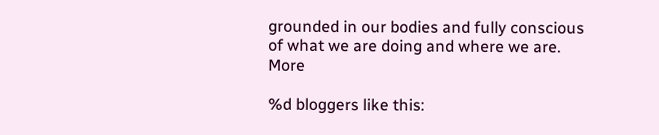grounded in our bodies and fully conscious of what we are doing and where we are. More

%d bloggers like this: